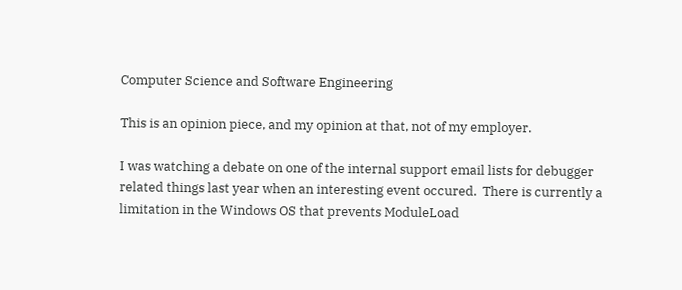Computer Science and Software Engineering

This is an opinion piece, and my opinion at that, not of my employer.

I was watching a debate on one of the internal support email lists for debugger related things last year when an interesting event occured.  There is currently a limitation in the Windows OS that prevents ModuleLoad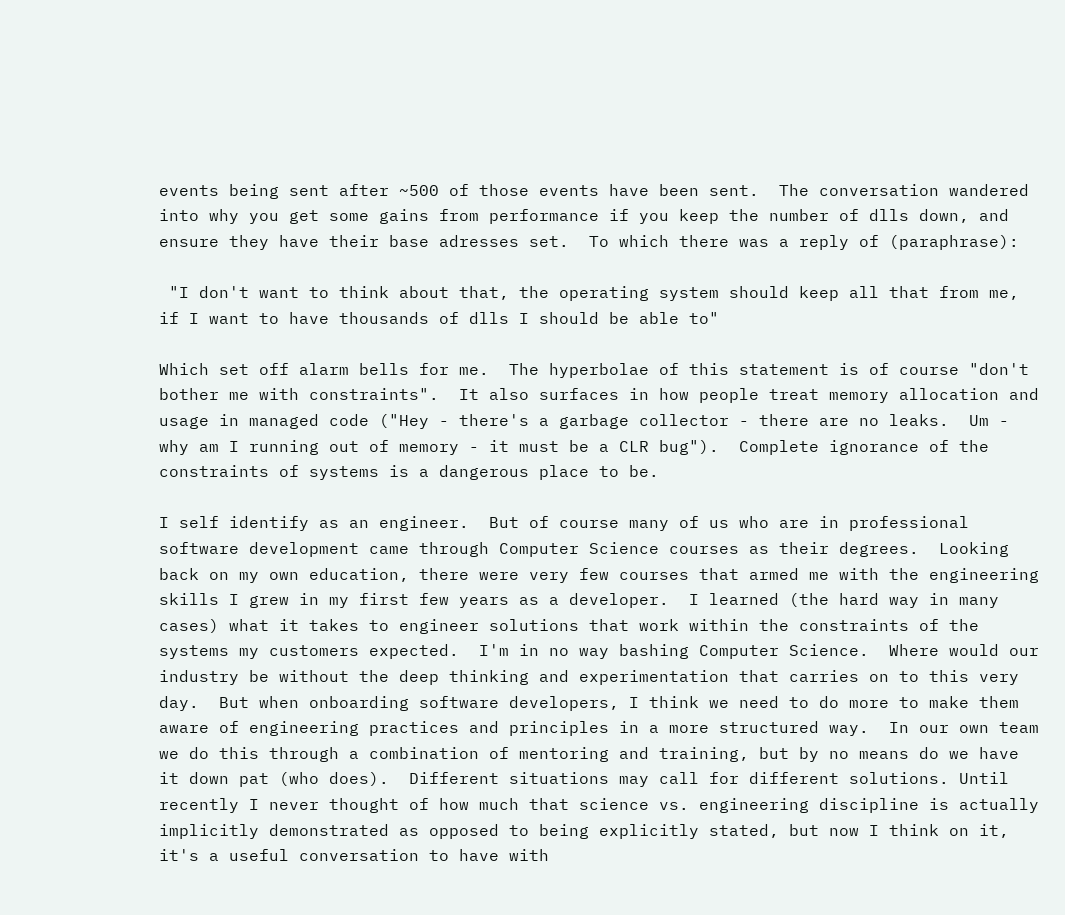events being sent after ~500 of those events have been sent.  The conversation wandered into why you get some gains from performance if you keep the number of dlls down, and ensure they have their base adresses set.  To which there was a reply of (paraphrase):

 "I don't want to think about that, the operating system should keep all that from me, if I want to have thousands of dlls I should be able to"

Which set off alarm bells for me.  The hyperbolae of this statement is of course "don't bother me with constraints".  It also surfaces in how people treat memory allocation and usage in managed code ("Hey - there's a garbage collector - there are no leaks.  Um - why am I running out of memory - it must be a CLR bug").  Complete ignorance of the constraints of systems is a dangerous place to be.

I self identify as an engineer.  But of course many of us who are in professional software development came through Computer Science courses as their degrees.  Looking back on my own education, there were very few courses that armed me with the engineering skills I grew in my first few years as a developer.  I learned (the hard way in many cases) what it takes to engineer solutions that work within the constraints of the systems my customers expected.  I'm in no way bashing Computer Science.  Where would our industry be without the deep thinking and experimentation that carries on to this very day.  But when onboarding software developers, I think we need to do more to make them aware of engineering practices and principles in a more structured way.  In our own team we do this through a combination of mentoring and training, but by no means do we have it down pat (who does).  Different situations may call for different solutions. Until recently I never thought of how much that science vs. engineering discipline is actually implicitly demonstrated as opposed to being explicitly stated, but now I think on it, it's a useful conversation to have with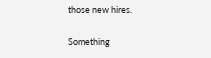those new hires.

Something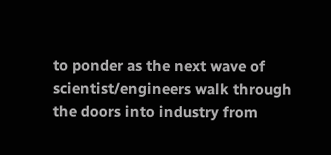to ponder as the next wave of scientist/engineers walk through the doors into industry from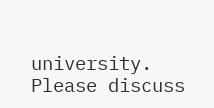university.  Please discuss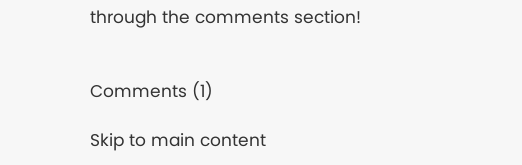through the comments section!


Comments (1)

Skip to main content